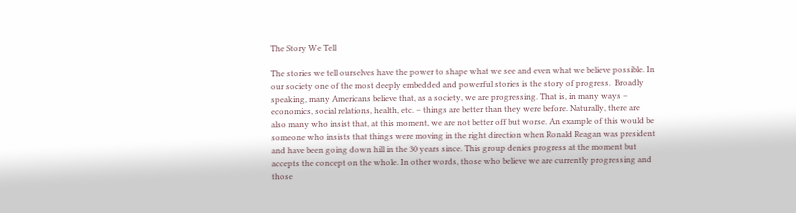The Story We Tell

The stories we tell ourselves have the power to shape what we see and even what we believe possible. In our society one of the most deeply embedded and powerful stories is the story of progress.  Broadly speaking, many Americans believe that, as a society, we are progressing. That is, in many ways – economics, social relations, health, etc. – things are better than they were before. Naturally, there are also many who insist that, at this moment, we are not better off but worse. An example of this would be someone who insists that things were moving in the right direction when Ronald Reagan was president and have been going down hill in the 30 years since. This group denies progress at the moment but accepts the concept on the whole. In other words, those who believe we are currently progressing and those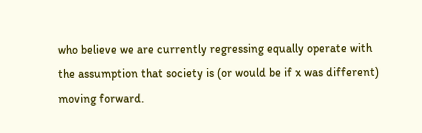who believe we are currently regressing equally operate with the assumption that society is (or would be if x was different) moving forward.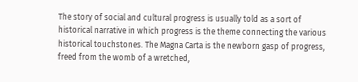The story of social and cultural progress is usually told as a sort of historical narrative in which progress is the theme connecting the various historical touchstones. The Magna Carta is the newborn gasp of progress, freed from the womb of a wretched,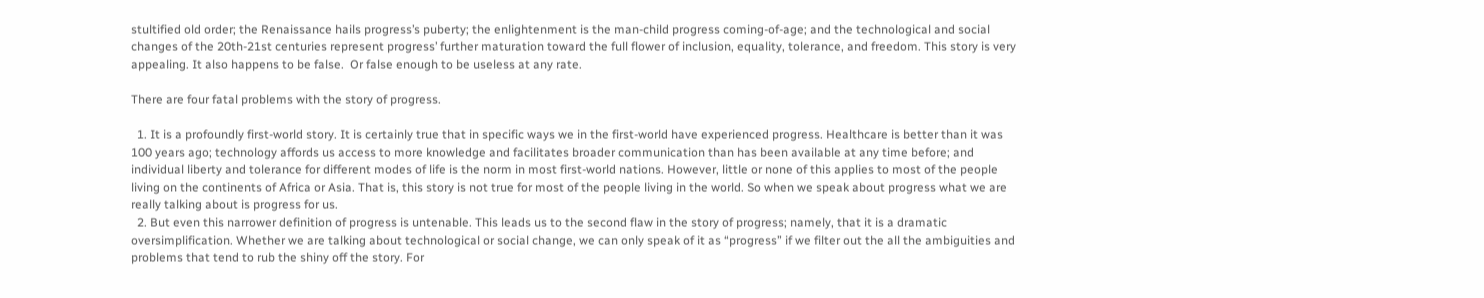stultified old order; the Renaissance hails progress’s puberty; the enlightenment is the man-child progress coming-of-age; and the technological and social changes of the 20th-21st centuries represent progress’ further maturation toward the full flower of inclusion, equality, tolerance, and freedom. This story is very appealing. It also happens to be false.  Or false enough to be useless at any rate.

There are four fatal problems with the story of progress.

  1. It is a profoundly first-world story. It is certainly true that in specific ways we in the first-world have experienced progress. Healthcare is better than it was 100 years ago; technology affords us access to more knowledge and facilitates broader communication than has been available at any time before; and individual liberty and tolerance for different modes of life is the norm in most first-world nations. However, little or none of this applies to most of the people living on the continents of Africa or Asia. That is, this story is not true for most of the people living in the world. So when we speak about progress what we are really talking about is progress for us.
  2. But even this narrower definition of progress is untenable. This leads us to the second flaw in the story of progress; namely, that it is a dramatic oversimplification. Whether we are talking about technological or social change, we can only speak of it as “progress” if we filter out the all the ambiguities and problems that tend to rub the shiny off the story. For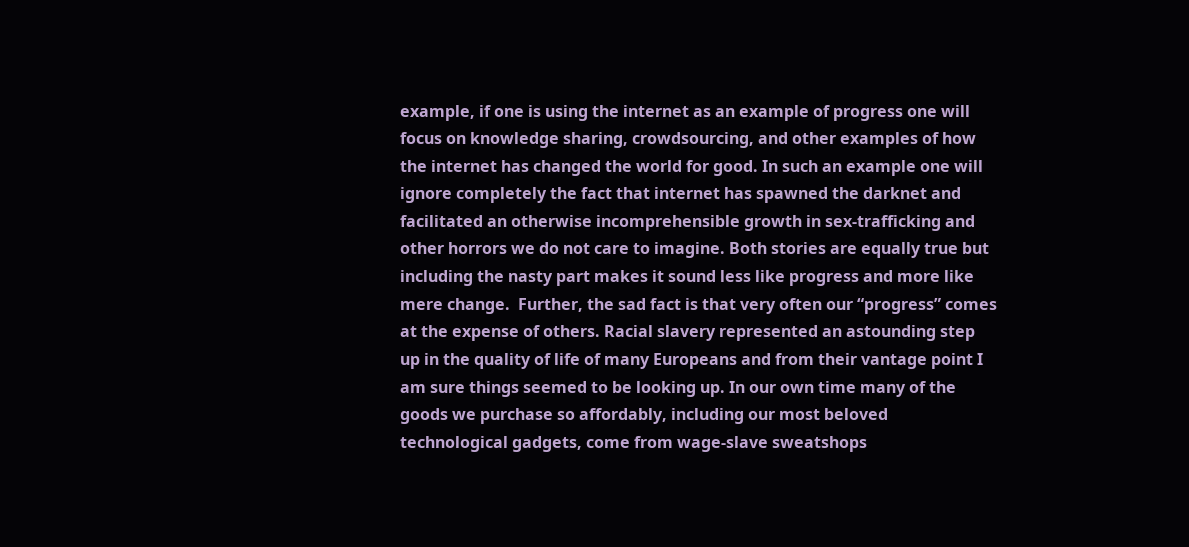example, if one is using the internet as an example of progress one will focus on knowledge sharing, crowdsourcing, and other examples of how the internet has changed the world for good. In such an example one will ignore completely the fact that internet has spawned the darknet and facilitated an otherwise incomprehensible growth in sex-trafficking and other horrors we do not care to imagine. Both stories are equally true but including the nasty part makes it sound less like progress and more like mere change.  Further, the sad fact is that very often our “progress” comes at the expense of others. Racial slavery represented an astounding step up in the quality of life of many Europeans and from their vantage point I am sure things seemed to be looking up. In our own time many of the goods we purchase so affordably, including our most beloved technological gadgets, come from wage-slave sweatshops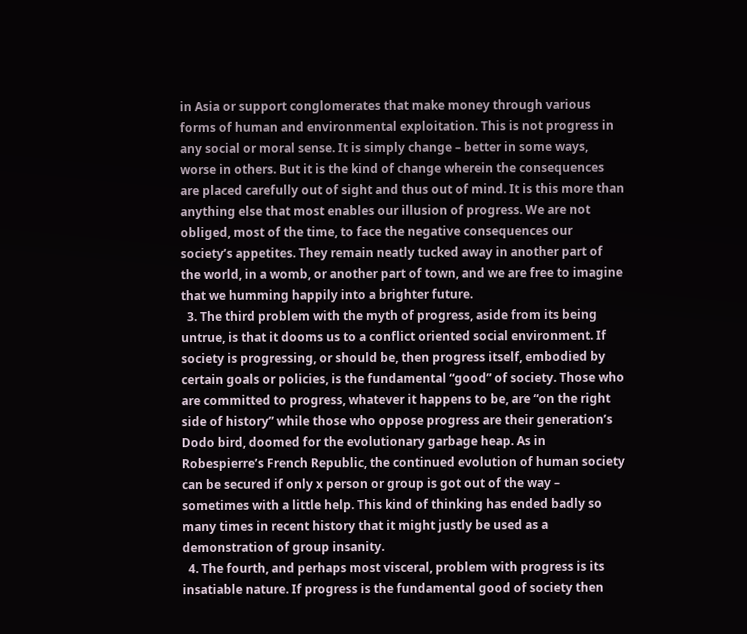in Asia or support conglomerates that make money through various forms of human and environmental exploitation. This is not progress in any social or moral sense. It is simply change – better in some ways, worse in others. But it is the kind of change wherein the consequences are placed carefully out of sight and thus out of mind. It is this more than anything else that most enables our illusion of progress. We are not obliged, most of the time, to face the negative consequences our society’s appetites. They remain neatly tucked away in another part of the world, in a womb, or another part of town, and we are free to imagine that we humming happily into a brighter future.
  3. The third problem with the myth of progress, aside from its being untrue, is that it dooms us to a conflict oriented social environment. If society is progressing, or should be, then progress itself, embodied by certain goals or policies, is the fundamental “good” of society. Those who are committed to progress, whatever it happens to be, are “on the right side of history” while those who oppose progress are their generation’s Dodo bird, doomed for the evolutionary garbage heap. As in Robespierre’s French Republic, the continued evolution of human society can be secured if only x person or group is got out of the way – sometimes with a little help. This kind of thinking has ended badly so many times in recent history that it might justly be used as a demonstration of group insanity.
  4. The fourth, and perhaps most visceral, problem with progress is its insatiable nature. If progress is the fundamental good of society then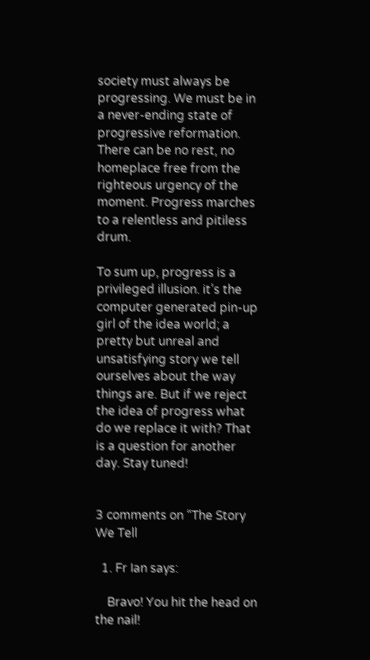society must always be progressing. We must be in a never-ending state of progressive reformation. There can be no rest, no homeplace free from the righteous urgency of the moment. Progress marches to a relentless and pitiless drum.

To sum up, progress is a privileged illusion. it’s the computer generated pin-up girl of the idea world; a pretty but unreal and unsatisfying story we tell ourselves about the way things are. But if we reject the idea of progress what do we replace it with? That is a question for another day. Stay tuned!


3 comments on “The Story We Tell

  1. Fr Ian says:

    Bravo! You hit the head on the nail!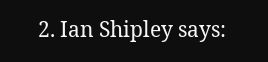2. Ian Shipley says: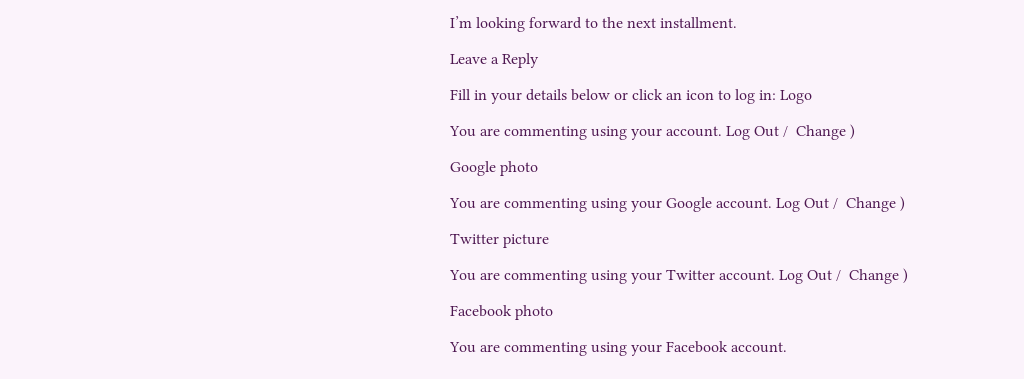I’m looking forward to the next installment.

Leave a Reply

Fill in your details below or click an icon to log in: Logo

You are commenting using your account. Log Out /  Change )

Google photo

You are commenting using your Google account. Log Out /  Change )

Twitter picture

You are commenting using your Twitter account. Log Out /  Change )

Facebook photo

You are commenting using your Facebook account.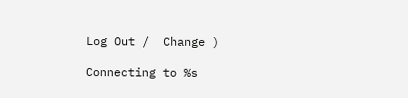Log Out /  Change )

Connecting to %s